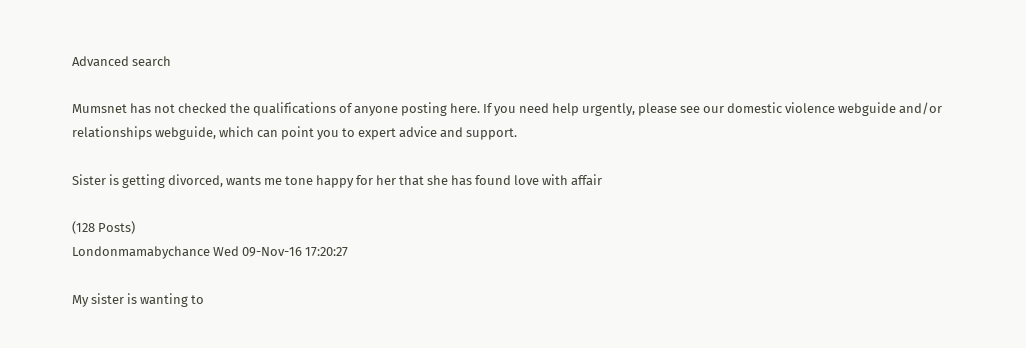Advanced search

Mumsnet has not checked the qualifications of anyone posting here. If you need help urgently, please see our domestic violence webguide and/or relationships webguide, which can point you to expert advice and support.

Sister is getting divorced, wants me tone happy for her that she has found love with affair

(128 Posts)
Londonmamabychance Wed 09-Nov-16 17:20:27

My sister is wanting to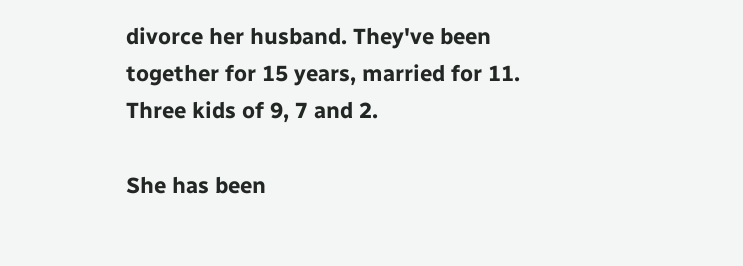divorce her husband. They've been together for 15 years, married for 11. Three kids of 9, 7 and 2.

She has been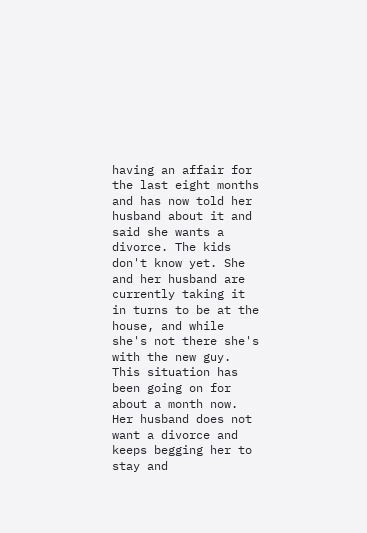having an affair for the last eight months and has now told her husband about it and said she wants a divorce. The kids don't know yet. She and her husband are currently taking it in turns to be at the house, and while she's not there she's with the new guy. This situation has been going on for about a month now. Her husband does not want a divorce and keeps begging her to stay and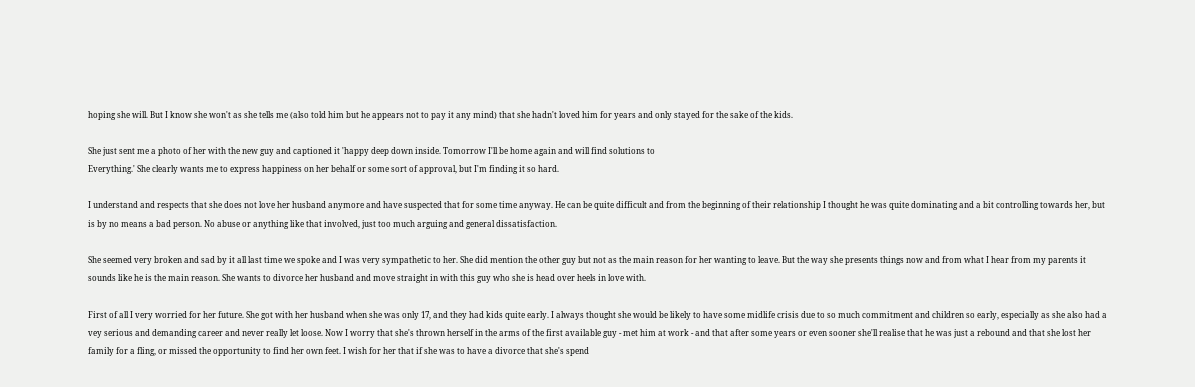hoping she will. But I know she won't as she tells me (also told him but he appears not to pay it any mind) that she hadn't loved him for years and only stayed for the sake of the kids.

She just sent me a photo of her with the new guy and captioned it 'happy deep down inside. Tomorrow I'll be home again and will find solutions to
Everything.' She clearly wants me to express happiness on her behalf or some sort of approval, but I'm finding it so hard.

I understand and respects that she does not love her husband anymore and have suspected that for some time anyway. He can be quite difficult and from the beginning of their relationship I thought he was quite dominating and a bit controlling towards her, but is by no means a bad person. No abuse or anything like that involved, just too much arguing and general dissatisfaction.

She seemed very broken and sad by it all last time we spoke and I was very sympathetic to her. She did mention the other guy but not as the main reason for her wanting to leave. But the way she presents things now and from what I hear from my parents it sounds like he is the main reason. She wants to divorce her husband and move straight in with this guy who she is head over heels in love with.

First of all I very worried for her future. She got with her husband when she was only 17, and they had kids quite early. I always thought she would be likely to have some midlife crisis due to so much commitment and children so early, especially as she also had a vey serious and demanding career and never really let loose. Now I worry that she's thrown herself in the arms of the first available guy - met him at work - and that after some years or even sooner she'll realise that he was just a rebound and that she lost her family for a fling, or missed the opportunity to find her own feet. I wish for her that if she was to have a divorce that she's spend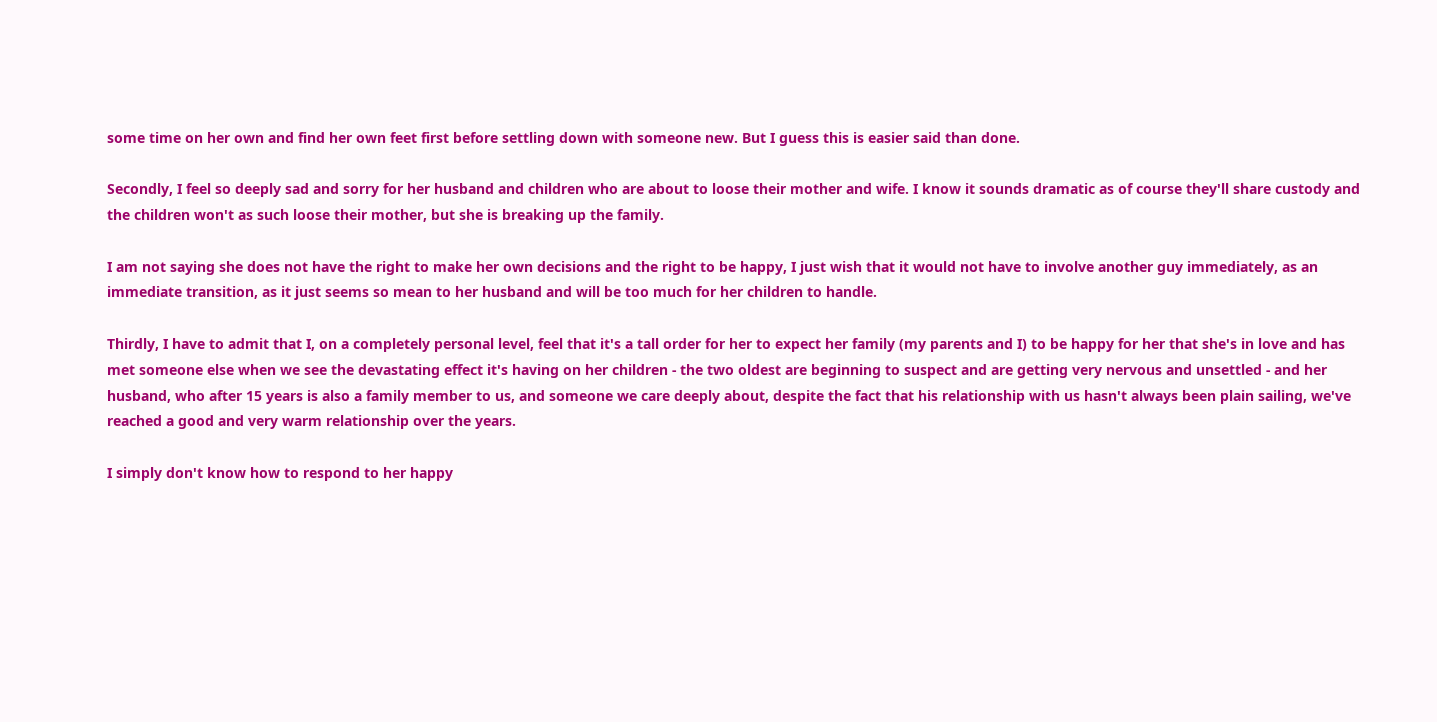some time on her own and find her own feet first before settling down with someone new. But I guess this is easier said than done.

Secondly, I feel so deeply sad and sorry for her husband and children who are about to loose their mother and wife. I know it sounds dramatic as of course they'll share custody and the children won't as such loose their mother, but she is breaking up the family.

I am not saying she does not have the right to make her own decisions and the right to be happy, I just wish that it would not have to involve another guy immediately, as an immediate transition, as it just seems so mean to her husband and will be too much for her children to handle.

Thirdly, I have to admit that I, on a completely personal level, feel that it's a tall order for her to expect her family (my parents and I) to be happy for her that she's in love and has met someone else when we see the devastating effect it's having on her children - the two oldest are beginning to suspect and are getting very nervous and unsettled - and her husband, who after 15 years is also a family member to us, and someone we care deeply about, despite the fact that his relationship with us hasn't always been plain sailing, we've reached a good and very warm relationship over the years.

I simply don't know how to respond to her happy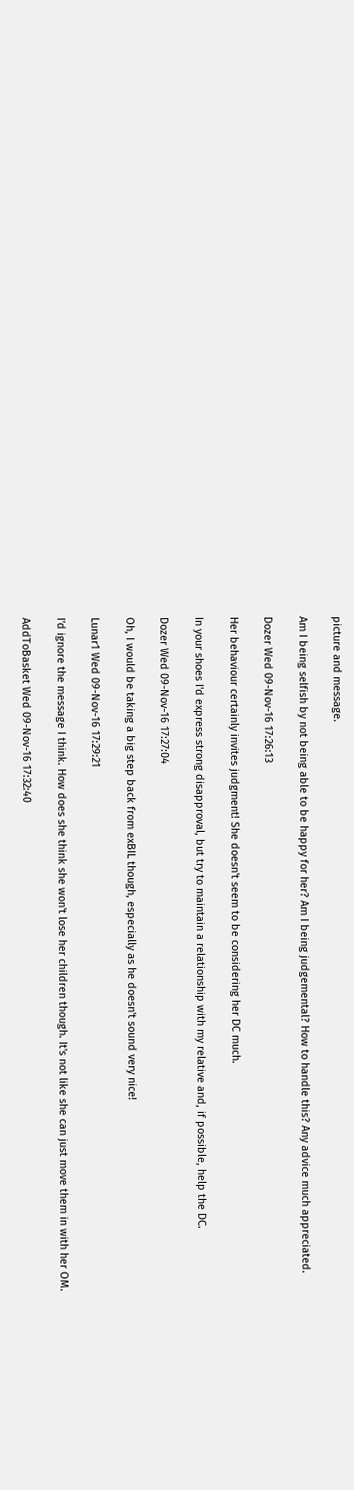picture and message.

Am I being selfish by not being able to be happy for her? Am I being judgemental? How to handle this? Any advice much appreciated.

Dozer Wed 09-Nov-16 17:26:13

Her behaviour certainly invites judgment! She doesn't seem to be considering her DC much.

In your shoes I'd express strong disapproval, but try to maintain a relationship with my relative and, if possible, help the DC.

Dozer Wed 09-Nov-16 17:27:04

Oh, I would be taking a big step back from exBIL though, especially as he doesn't sound very nice!

Lunar1 Wed 09-Nov-16 17:29:21

I'd ignore the message I think. How does she think she won't lose her children though. It's not like she can just move them in with her OM.

AddToBasket Wed 09-Nov-16 17:32:40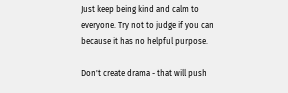Just keep being kind and calm to everyone. Try not to judge if you can because it has no helpful purpose.

Don't create drama - that will push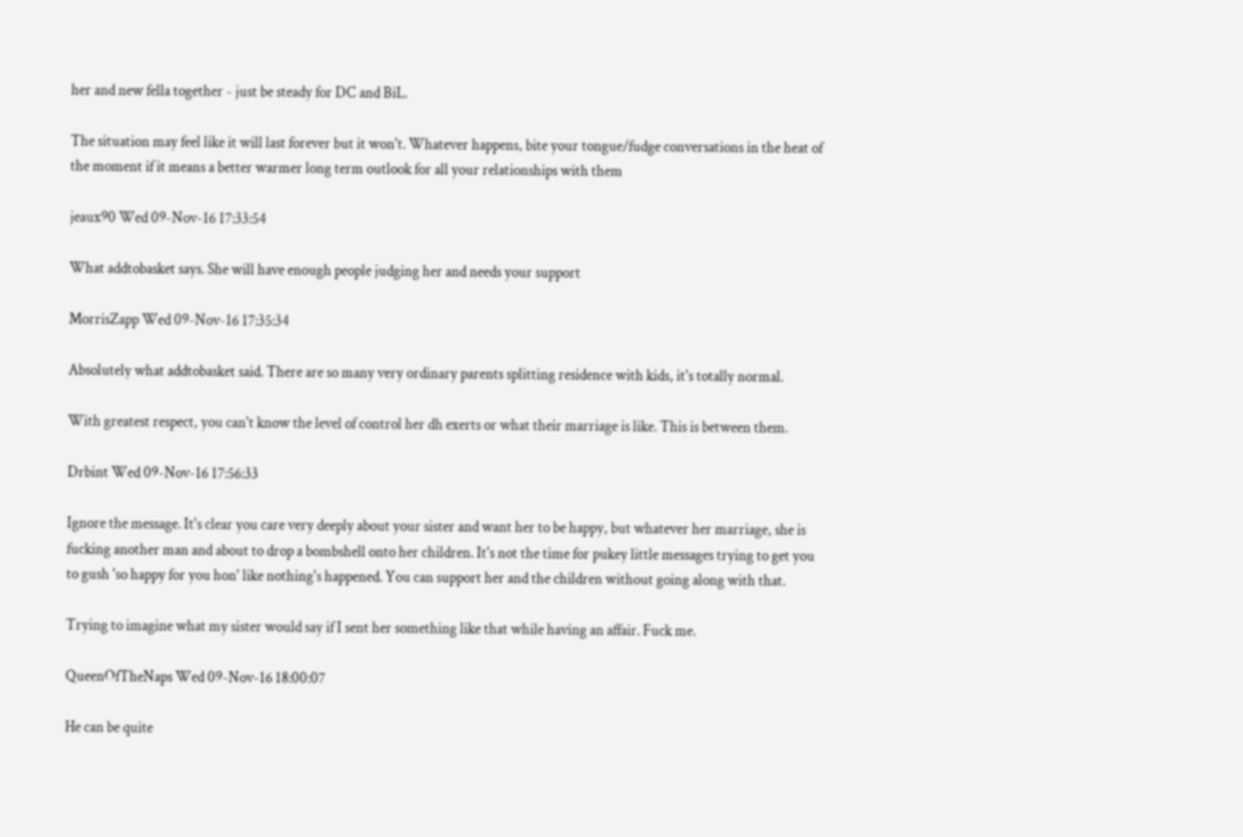her and new fella together - just be steady for DC and BiL.

The situation may feel like it will last forever but it won't. Whatever happens, bite your tongue/fudge conversations in the heat of the moment if it means a better warmer long term outlook for all your relationships with them

jeaux90 Wed 09-Nov-16 17:33:54

What addtobasket says. She will have enough people judging her and needs your support

MorrisZapp Wed 09-Nov-16 17:35:34

Absolutely what addtobasket said. There are so many very ordinary parents splitting residence with kids, it's totally normal.

With greatest respect, you can't know the level of control her dh exerts or what their marriage is like. This is between them.

Drbint Wed 09-Nov-16 17:56:33

Ignore the message. It's clear you care very deeply about your sister and want her to be happy, but whatever her marriage, she is fucking another man and about to drop a bombshell onto her children. It's not the time for pukey little messages trying to get you to gush 'so happy for you hon' like nothing's happened. You can support her and the children without going along with that.

Trying to imagine what my sister would say if I sent her something like that while having an affair. Fuck me.

QueenOfTheNaps Wed 09-Nov-16 18:00:07

He can be quite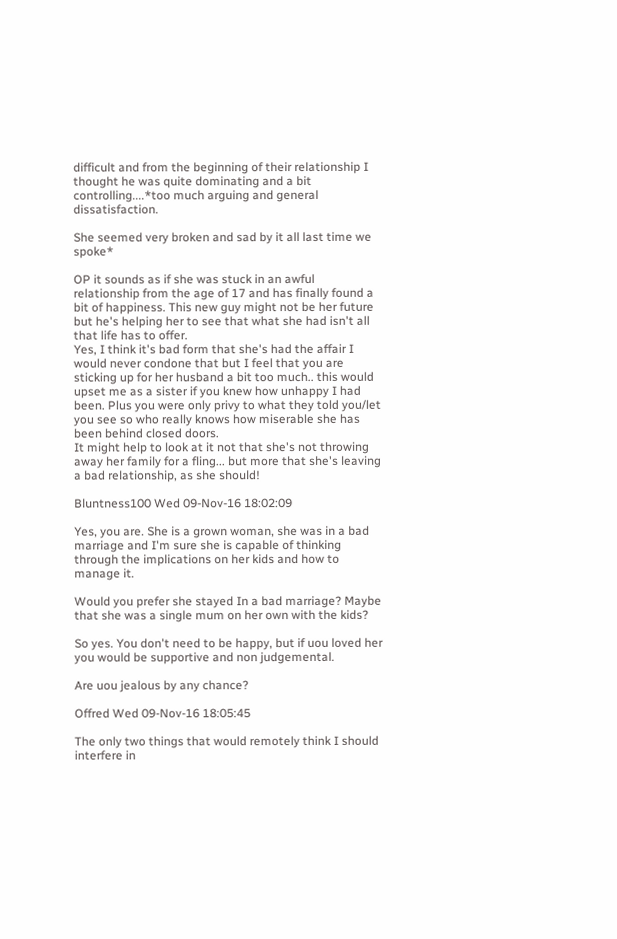difficult and from the beginning of their relationship I thought he was quite dominating and a bit controlling....*too much arguing and general dissatisfaction.

She seemed very broken and sad by it all last time we spoke*

OP it sounds as if she was stuck in an awful relationship from the age of 17 and has finally found a bit of happiness. This new guy might not be her future but he's helping her to see that what she had isn't all that life has to offer.
Yes, I think it's bad form that she's had the affair I would never condone that but I feel that you are sticking up for her husband a bit too much.. this would upset me as a sister if you knew how unhappy I had been. Plus you were only privy to what they told you/let you see so who really knows how miserable she has been behind closed doors.
It might help to look at it not that she's not throwing away her family for a fling... but more that she's leaving a bad relationship, as she should!

Bluntness100 Wed 09-Nov-16 18:02:09

Yes, you are. She is a grown woman, she was in a bad marriage and I'm sure she is capable of thinking through the implications on her kids and how to manage it.

Would you prefer she stayed In a bad marriage? Maybe that she was a single mum on her own with the kids?

So yes. You don't need to be happy, but if uou loved her you would be supportive and non judgemental.

Are uou jealous by any chance?

Offred Wed 09-Nov-16 18:05:45

The only two things that would remotely think I should interfere in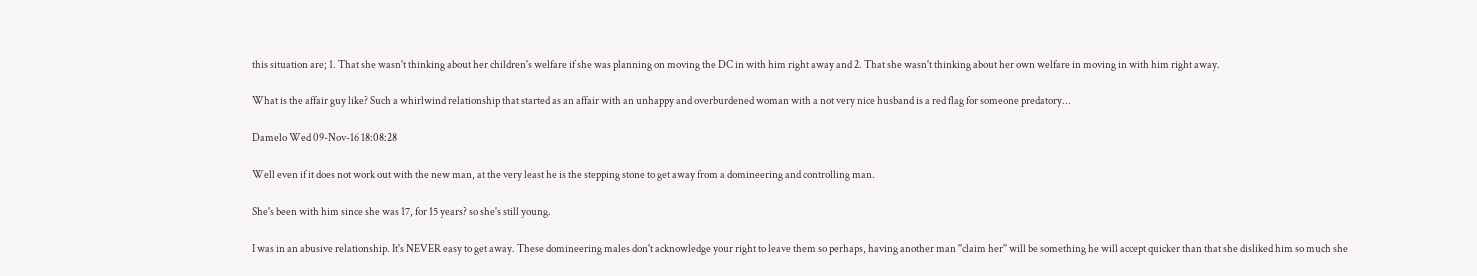this situation are; 1. That she wasn't thinking about her children's welfare if she was planning on moving the DC in with him right away and 2. That she wasn't thinking about her own welfare in moving in with him right away.

What is the affair guy like? Such a whirlwind relationship that started as an affair with an unhappy and overburdened woman with a not very nice husband is a red flag for someone predatory...

Damelo Wed 09-Nov-16 18:08:28

Well even if it does not work out with the new man, at the very least he is the stepping stone to get away from a domineering and controlling man.

She's been with him since she was 17, for 15 years? so she's still young.

I was in an abusive relationship. It's NEVER easy to get away. These domineering males don't acknowledge your right to leave them so perhaps, having another man ''claim her'' will be something he will accept quicker than that she disliked him so much she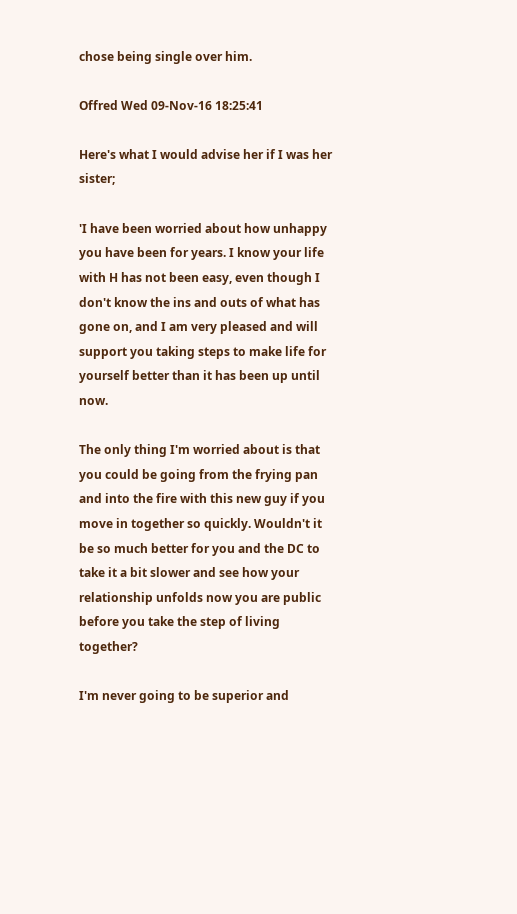chose being single over him.

Offred Wed 09-Nov-16 18:25:41

Here's what I would advise her if I was her sister;

'I have been worried about how unhappy you have been for years. I know your life with H has not been easy, even though I don't know the ins and outs of what has gone on, and I am very pleased and will support you taking steps to make life for yourself better than it has been up until now.

The only thing I'm worried about is that you could be going from the frying pan and into the fire with this new guy if you move in together so quickly. Wouldn't it be so much better for you and the DC to take it a bit slower and see how your relationship unfolds now you are public before you take the step of living together?

I'm never going to be superior and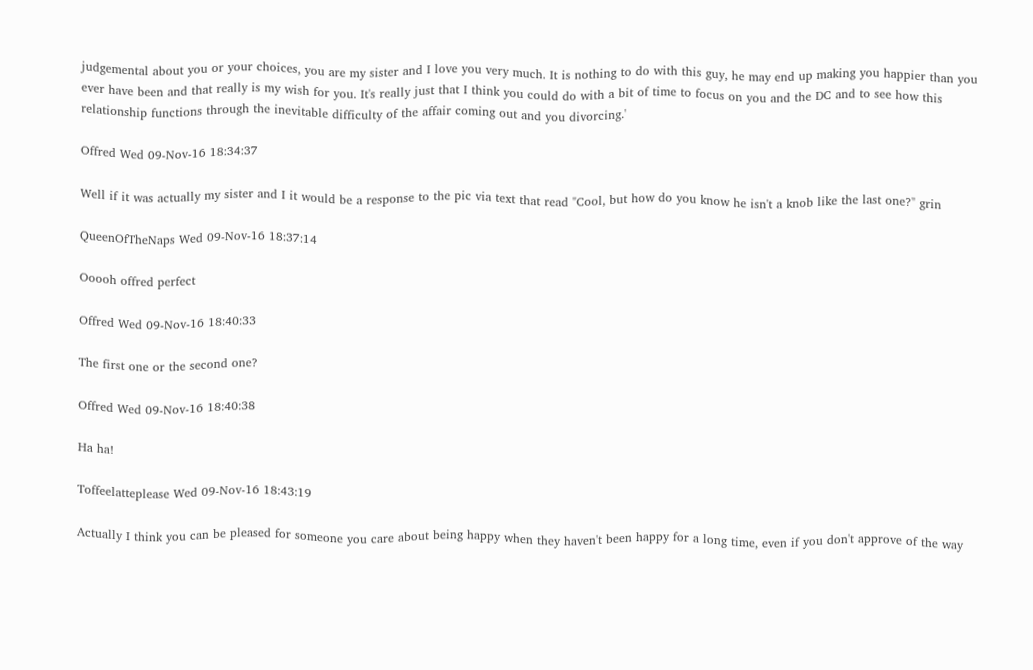judgemental about you or your choices, you are my sister and I love you very much. It is nothing to do with this guy, he may end up making you happier than you ever have been and that really is my wish for you. It's really just that I think you could do with a bit of time to focus on you and the DC and to see how this relationship functions through the inevitable difficulty of the affair coming out and you divorcing.'

Offred Wed 09-Nov-16 18:34:37

Well if it was actually my sister and I it would be a response to the pic via text that read "Cool, but how do you know he isn't a knob like the last one?" grin

QueenOfTheNaps Wed 09-Nov-16 18:37:14

Ooooh offred perfect

Offred Wed 09-Nov-16 18:40:33

The first one or the second one?

Offred Wed 09-Nov-16 18:40:38

Ha ha!

Toffeelatteplease Wed 09-Nov-16 18:43:19

Actually I think you can be pleased for someone you care about being happy when they haven't been happy for a long time, even if you don't approve of the way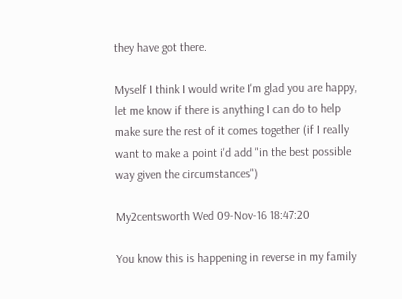they have got there.

Myself I think I would write I'm glad you are happy, let me know if there is anything I can do to help make sure the rest of it comes together (if I really want to make a point i'd add "in the best possible way given the circumstances")

My2centsworth Wed 09-Nov-16 18:47:20

You know this is happening in reverse in my family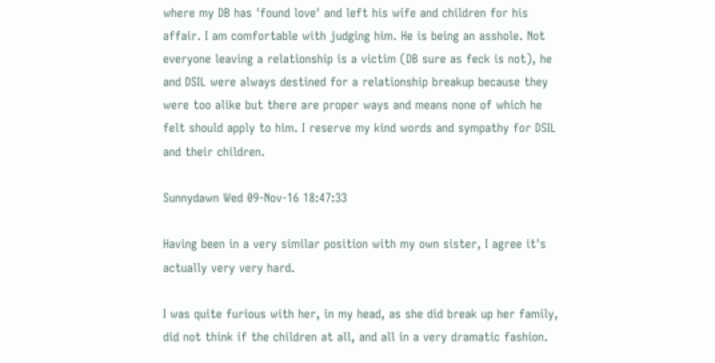where my DB has 'found love' and left his wife and children for his affair. I am comfortable with judging him. He is being an asshole. Not everyone leaving a relationship is a victim (DB sure as feck is not), he and DSIL were always destined for a relationship breakup because they were too alike but there are proper ways and means none of which he felt should apply to him. I reserve my kind words and sympathy for DSIL and their children.

Sunnydawn Wed 09-Nov-16 18:47:33

Having been in a very similar position with my own sister, I agree it's actually very very hard.

I was quite furious with her, in my head, as she did break up her family, did not think if the children at all, and all in a very dramatic fashion.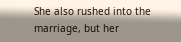She also rushed into the marriage, but her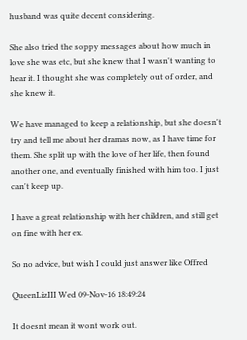husband was quite decent considering.

She also tried the soppy messages about how much in love she was etc, but she knew that I wasn't wanting to hear it. I thought she was completely out of order, and she knew it.

We have managed to keep a relationship, but she doesn't try and tell me about her dramas now, as I have time for them. She split up with the love of her life, then found another one, and eventually finished with him too. I just can't keep up.

I have a great relationship with her children, and still get on fine with her ex.

So no advice, but wish I could just answer like Offred

QueenLizIII Wed 09-Nov-16 18:49:24

It doesnt mean it wont work out.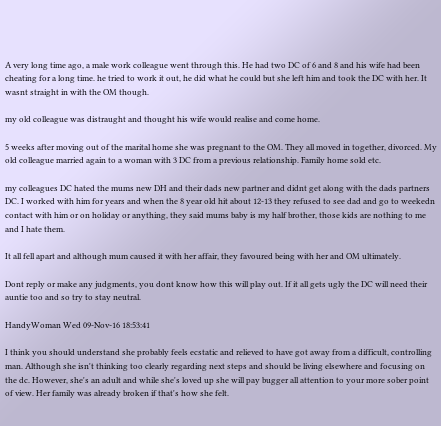A very long time ago, a male work colleague went through this. He had two DC of 6 and 8 and his wife had been cheating for a long time. he tried to work it out, he did what he could but she left him and took the DC with her. It wasnt straight in with the OM though.

my old colleague was distraught and thought his wife would realise and come home.

5 weeks after moving out of the marital home she was pregnant to the OM. They all moved in together, divorced. My old colleague married again to a woman with 3 DC from a previous relationship. Family home sold etc.

my colleagues DC hated the mums new DH and their dads new partner and didnt get along with the dads partners DC. I worked with him for years and when the 8 year old hit about 12-13 they refused to see dad and go to weekedn contact with him or on holiday or anything, they said mums baby is my half brother, those kids are nothing to me and I hate them.

It all fell apart and although mum caused it with her affair, they favoured being with her and OM ultimately.

Dont reply or make any judgments, you dont know how this will play out. If it all gets ugly the DC will need their auntie too and so try to stay neutral.

HandyWoman Wed 09-Nov-16 18:53:41

I think you should understand she probably feels ecstatic and relieved to have got away from a difficult, controlling man. Although she isn't thinking too clearly regarding next steps and should be living elsewhere and focusing on the dc. However, she's an adult and while she's loved up she will pay bugger all attention to your more sober point of view. Her family was already broken if that's how she felt.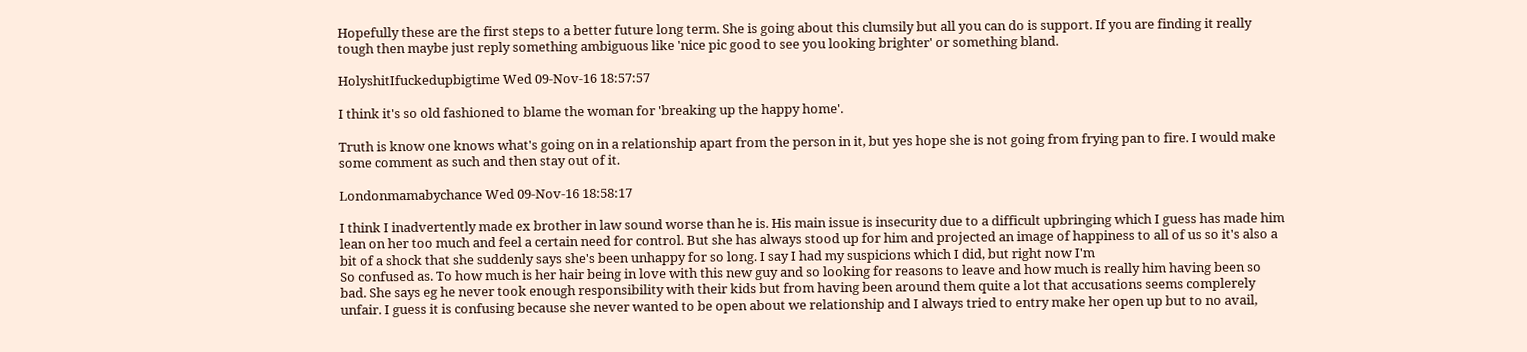Hopefully these are the first steps to a better future long term. She is going about this clumsily but all you can do is support. If you are finding it really tough then maybe just reply something ambiguous like 'nice pic good to see you looking brighter' or something bland.

HolyshitIfuckedupbigtime Wed 09-Nov-16 18:57:57

I think it's so old fashioned to blame the woman for 'breaking up the happy home'.

Truth is know one knows what's going on in a relationship apart from the person in it, but yes hope she is not going from frying pan to fire. I would make some comment as such and then stay out of it.

Londonmamabychance Wed 09-Nov-16 18:58:17

I think I inadvertently made ex brother in law sound worse than he is. His main issue is insecurity due to a difficult upbringing which I guess has made him lean on her too much and feel a certain need for control. But she has always stood up for him and projected an image of happiness to all of us so it's also a bit of a shock that she suddenly says she's been unhappy for so long. I say I had my suspicions which I did, but right now I'm
So confused as. To how much is her hair being in love with this new guy and so looking for reasons to leave and how much is really him having been so bad. She says eg he never took enough responsibility with their kids but from having been around them quite a lot that accusations seems complerely unfair. I guess it is confusing because she never wanted to be open about we relationship and I always tried to entry make her open up but to no avail,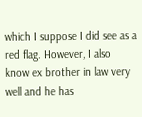which I suppose I did see as a red flag. However, I also know ex brother in law very well and he has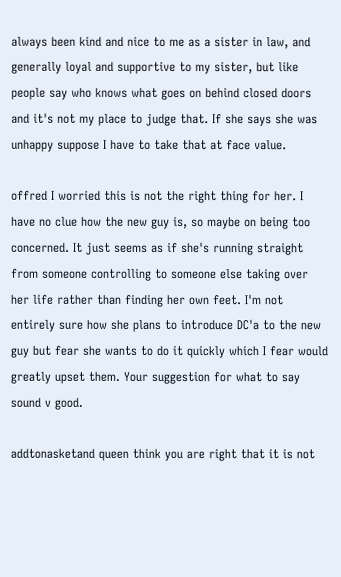always been kind and nice to me as a sister in law, and generally loyal and supportive to my sister, but like people say who knows what goes on behind closed doors and it's not my place to judge that. If she says she was unhappy suppose I have to take that at face value.

offred I worried this is not the right thing for her. I have no clue how the new guy is, so maybe on being too concerned. It just seems as if she's running straight from someone controlling to someone else taking over her life rather than finding her own feet. I'm not entirely sure how she plans to introduce DC'a to the new guy but fear she wants to do it quickly which I fear would greatly upset them. Your suggestion for what to say sound v good.

addtonasketand queen think you are right that it is not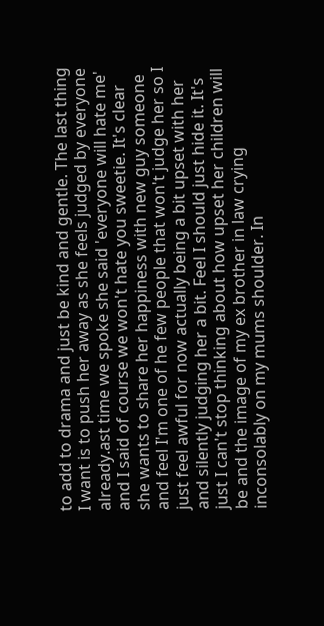to add to drama and just be kind and gentle. The last thing I want is to push her away as she feels judged by everyone already.ast time we spoke she said 'everyone will hate me' and I said of course we won't hate you sweetie. It's clear she wants to share her happiness with new guy someone and feel I'm one of he few people that won't judge her so I just feel awful for now actually being a bit upset with her and silently judging her a bit. Feel I should just hide it. It's just I can't stop thinking about how upset her children will be and the image of my ex brother in law crying inconsolably on my mums shoulder. In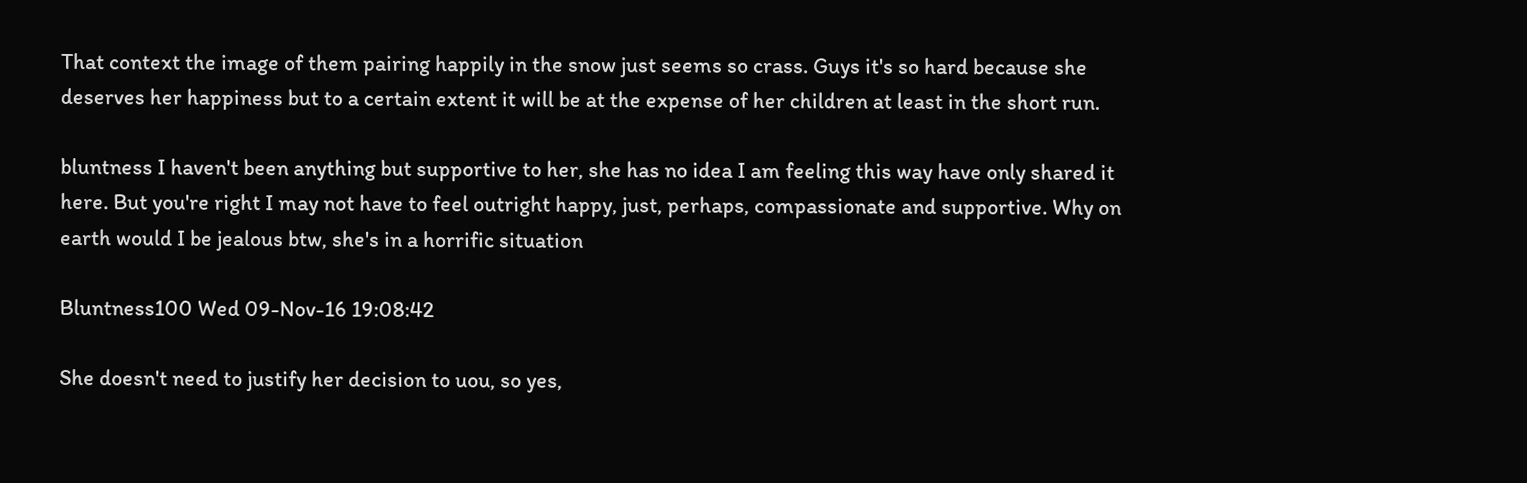That context the image of them pairing happily in the snow just seems so crass. Guys it's so hard because she deserves her happiness but to a certain extent it will be at the expense of her children at least in the short run.

bluntness I haven't been anything but supportive to her, she has no idea I am feeling this way have only shared it here. But you're right I may not have to feel outright happy, just, perhaps, compassionate and supportive. Why on earth would I be jealous btw, she's in a horrific situation

Bluntness100 Wed 09-Nov-16 19:08:42

She doesn't need to justify her decision to uou, so yes,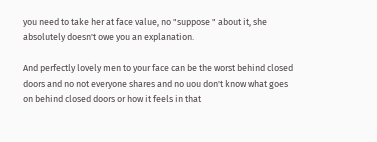you need to take her at face value, no "suppose " about it, she absolutely doesn't owe you an explanation.

And perfectly lovely men to your face can be the worst behind closed doors and no not everyone shares and no uou don't know what goes on behind closed doors or how it feels in that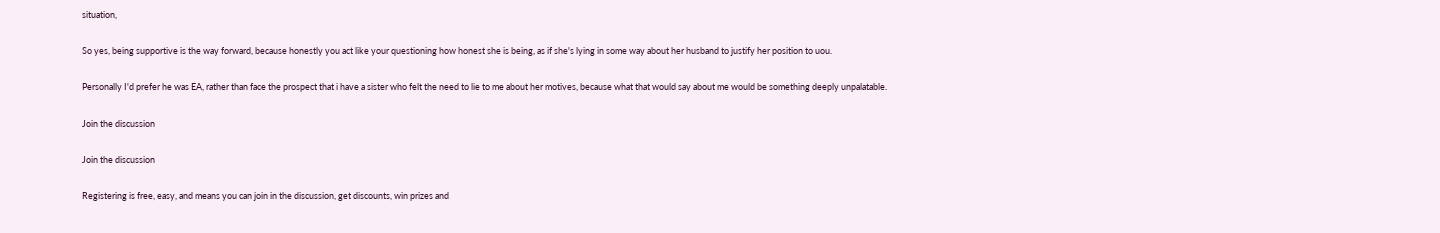situation,

So yes, being supportive is the way forward, because honestly you act like your questioning how honest she is being, as if she's lying in some way about her husband to justify her position to uou.

Personally I'd prefer he was EA, rather than face the prospect that i have a sister who felt the need to lie to me about her motives, because what that would say about me would be something deeply unpalatable.

Join the discussion

Join the discussion

Registering is free, easy, and means you can join in the discussion, get discounts, win prizes and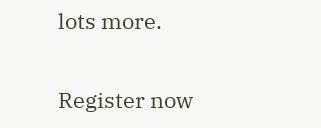lots more.

Register now